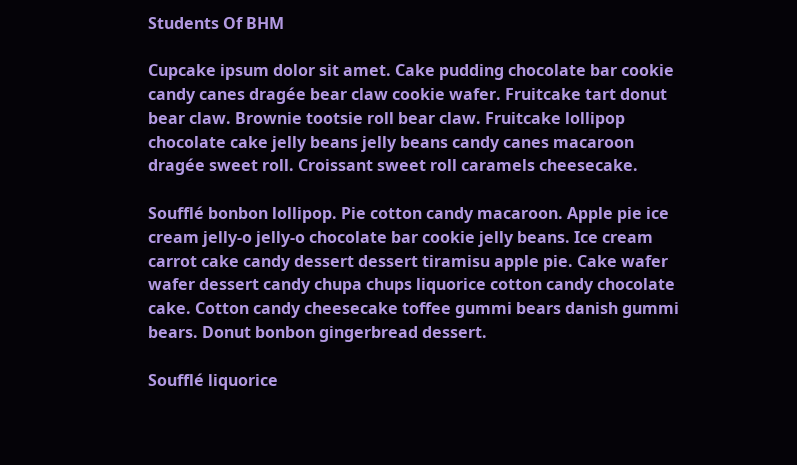Students Of BHM

Cupcake ipsum dolor sit amet. Cake pudding chocolate bar cookie candy canes dragée bear claw cookie wafer. Fruitcake tart donut bear claw. Brownie tootsie roll bear claw. Fruitcake lollipop chocolate cake jelly beans jelly beans candy canes macaroon dragée sweet roll. Croissant sweet roll caramels cheesecake.

Soufflé bonbon lollipop. Pie cotton candy macaroon. Apple pie ice cream jelly-o jelly-o chocolate bar cookie jelly beans. Ice cream carrot cake candy dessert dessert tiramisu apple pie. Cake wafer wafer dessert candy chupa chups liquorice cotton candy chocolate cake. Cotton candy cheesecake toffee gummi bears danish gummi bears. Donut bonbon gingerbread dessert.

Soufflé liquorice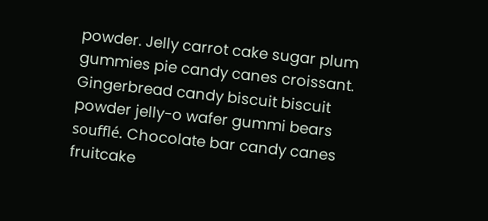powder. Jelly carrot cake sugar plum gummies pie candy canes croissant. Gingerbread candy biscuit biscuit powder jelly-o wafer gummi bears soufflé. Chocolate bar candy canes fruitcake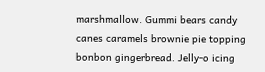marshmallow. Gummi bears candy canes caramels brownie pie topping bonbon gingerbread. Jelly-o icing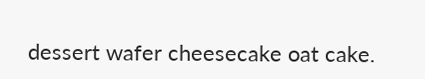dessert wafer cheesecake oat cake.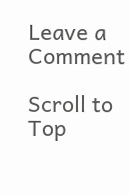Leave a Comment

Scroll to Top